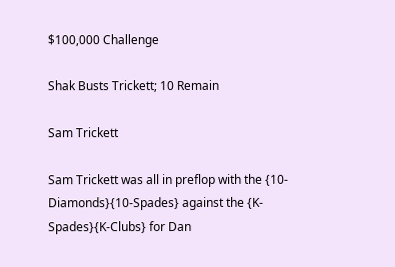$100,000 Challenge

Shak Busts Trickett; 10 Remain

Sam Trickett

Sam Trickett was all in preflop with the {10-Diamonds}{10-Spades} against the {K-Spades}{K-Clubs} for Dan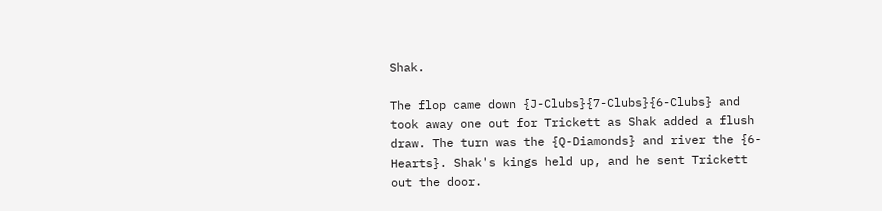Shak.

The flop came down {J-Clubs}{7-Clubs}{6-Clubs} and took away one out for Trickett as Shak added a flush draw. The turn was the {Q-Diamonds} and river the {6-Hearts}. Shak's kings held up, and he sent Trickett out the door.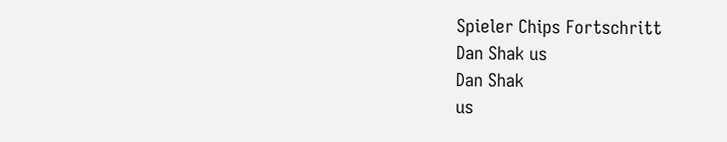Spieler Chips Fortschritt
Dan Shak us
Dan Shak
us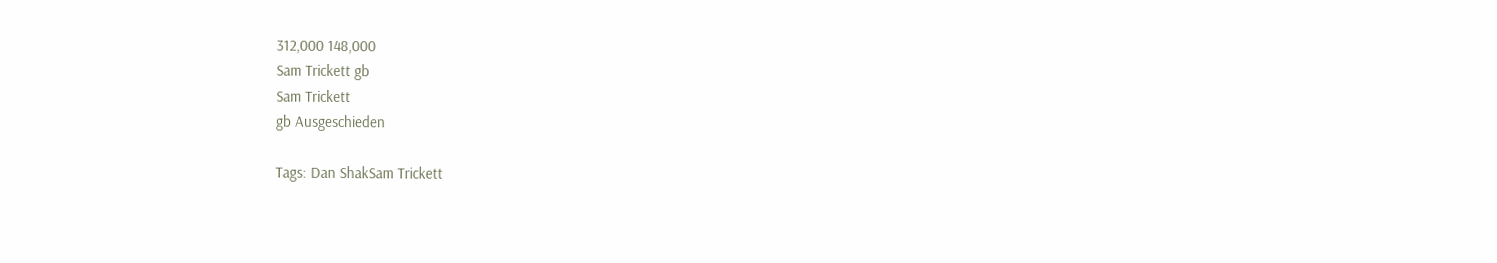312,000 148,000
Sam Trickett gb
Sam Trickett
gb Ausgeschieden

Tags: Dan ShakSam Trickett